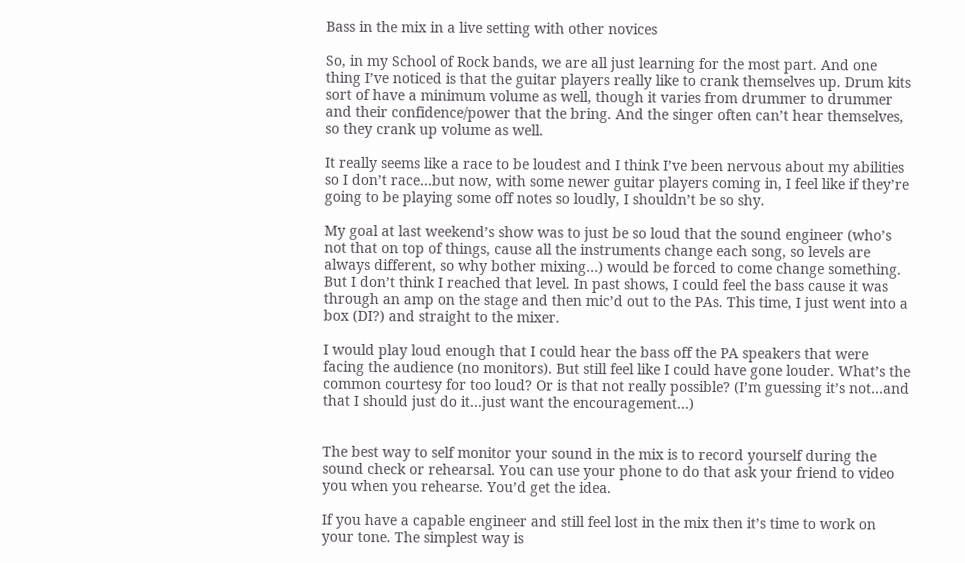Bass in the mix in a live setting with other novices

So, in my School of Rock bands, we are all just learning for the most part. And one thing I’ve noticed is that the guitar players really like to crank themselves up. Drum kits sort of have a minimum volume as well, though it varies from drummer to drummer and their confidence/power that the bring. And the singer often can’t hear themselves, so they crank up volume as well.

It really seems like a race to be loudest and I think I’ve been nervous about my abilities so I don’t race…but now, with some newer guitar players coming in, I feel like if they’re going to be playing some off notes so loudly, I shouldn’t be so shy.

My goal at last weekend’s show was to just be so loud that the sound engineer (who’s not that on top of things, cause all the instruments change each song, so levels are always different, so why bother mixing…) would be forced to come change something. But I don’t think I reached that level. In past shows, I could feel the bass cause it was through an amp on the stage and then mic’d out to the PAs. This time, I just went into a box (DI?) and straight to the mixer.

I would play loud enough that I could hear the bass off the PA speakers that were facing the audience (no monitors). But still feel like I could have gone louder. What’s the common courtesy for too loud? Or is that not really possible? (I’m guessing it’s not…and that I should just do it…just want the encouragement…)


The best way to self monitor your sound in the mix is to record yourself during the sound check or rehearsal. You can use your phone to do that ask your friend to video you when you rehearse. You’d get the idea.

If you have a capable engineer and still feel lost in the mix then it’s time to work on your tone. The simplest way is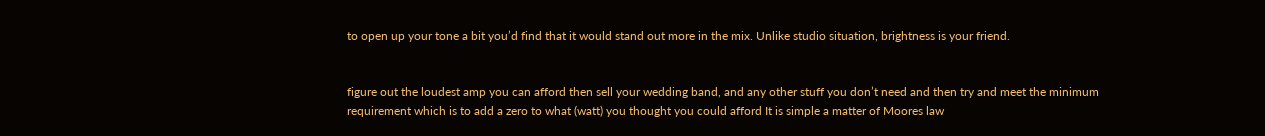to open up your tone a bit you’d find that it would stand out more in the mix. Unlike studio situation, brightness is your friend.


figure out the loudest amp you can afford then sell your wedding band, and any other stuff you don’t need and then try and meet the minimum requirement which is to add a zero to what (watt) you thought you could afford It is simple a matter of Moores law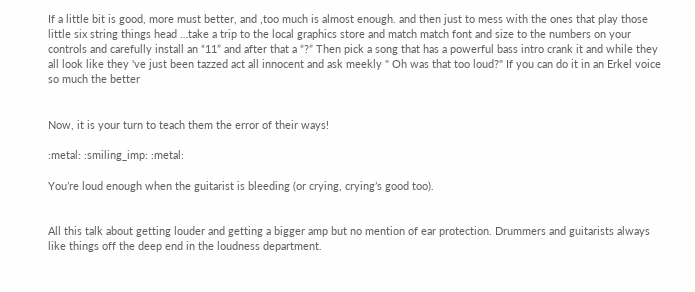If a little bit is good, more must better, and ,too much is almost enough. and then just to mess with the ones that play those little six string things head …take a trip to the local graphics store and match match font and size to the numbers on your controls and carefully install an “11” and after that a “?” Then pick a song that has a powerful bass intro crank it and while they all look like they 've just been tazzed act all innocent and ask meekly " Oh was that too loud?" If you can do it in an Erkel voice so much the better


Now, it is your turn to teach them the error of their ways!

:metal: :smiling_imp: :metal:

You’re loud enough when the guitarist is bleeding (or crying, crying’s good too).


All this talk about getting louder and getting a bigger amp but no mention of ear protection. Drummers and guitarists always like things off the deep end in the loudness department.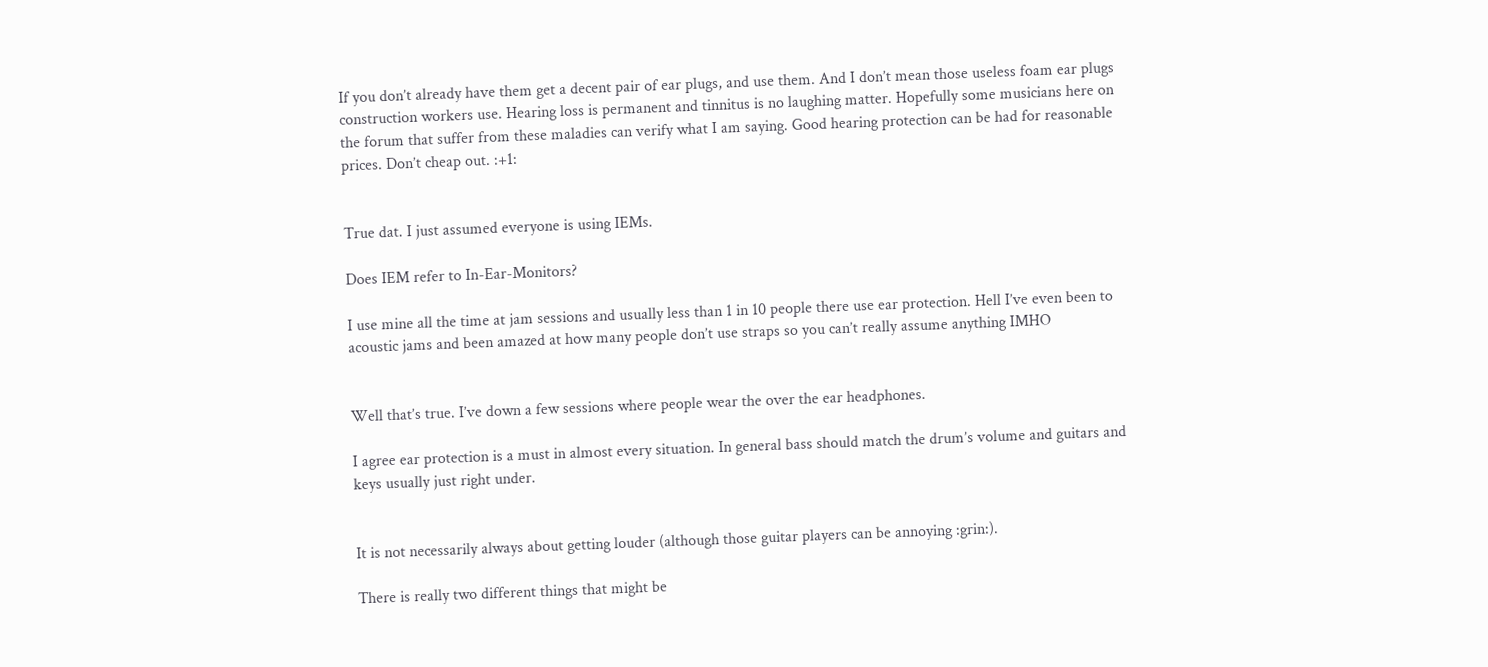If you don’t already have them get a decent pair of ear plugs, and use them. And I don’t mean those useless foam ear plugs construction workers use. Hearing loss is permanent and tinnitus is no laughing matter. Hopefully some musicians here on the forum that suffer from these maladies can verify what I am saying. Good hearing protection can be had for reasonable prices. Don’t cheap out. :+1:


True dat. I just assumed everyone is using IEMs.

Does IEM refer to In-Ear-Monitors?

I use mine all the time at jam sessions and usually less than 1 in 10 people there use ear protection. Hell I’ve even been to acoustic jams and been amazed at how many people don’t use straps so you can’t really assume anything IMHO


Well that’s true. I’ve down a few sessions where people wear the over the ear headphones.

I agree ear protection is a must in almost every situation. In general bass should match the drum’s volume and guitars and keys usually just right under.


It is not necessarily always about getting louder (although those guitar players can be annoying :grin:).

There is really two different things that might be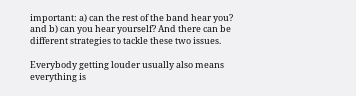important: a) can the rest of the band hear you? and b) can you hear yourself? And there can be different strategies to tackle these two issues.

Everybody getting louder usually also means everything is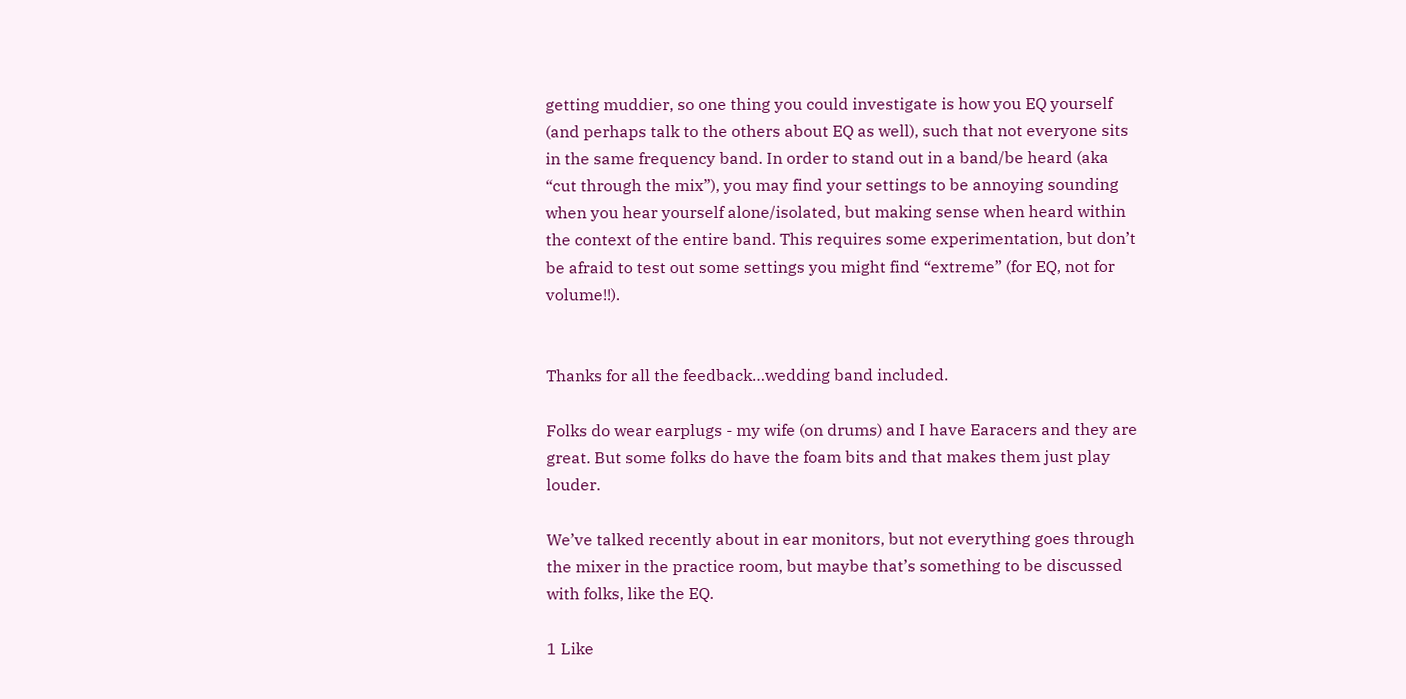getting muddier, so one thing you could investigate is how you EQ yourself (and perhaps talk to the others about EQ as well), such that not everyone sits in the same frequency band. In order to stand out in a band/be heard (aka “cut through the mix”), you may find your settings to be annoying sounding when you hear yourself alone/isolated, but making sense when heard within the context of the entire band. This requires some experimentation, but don’t be afraid to test out some settings you might find “extreme” (for EQ, not for volume!!).


Thanks for all the feedback…wedding band included.

Folks do wear earplugs - my wife (on drums) and I have Earacers and they are great. But some folks do have the foam bits and that makes them just play louder.

We’ve talked recently about in ear monitors, but not everything goes through the mixer in the practice room, but maybe that’s something to be discussed with folks, like the EQ.

1 Like